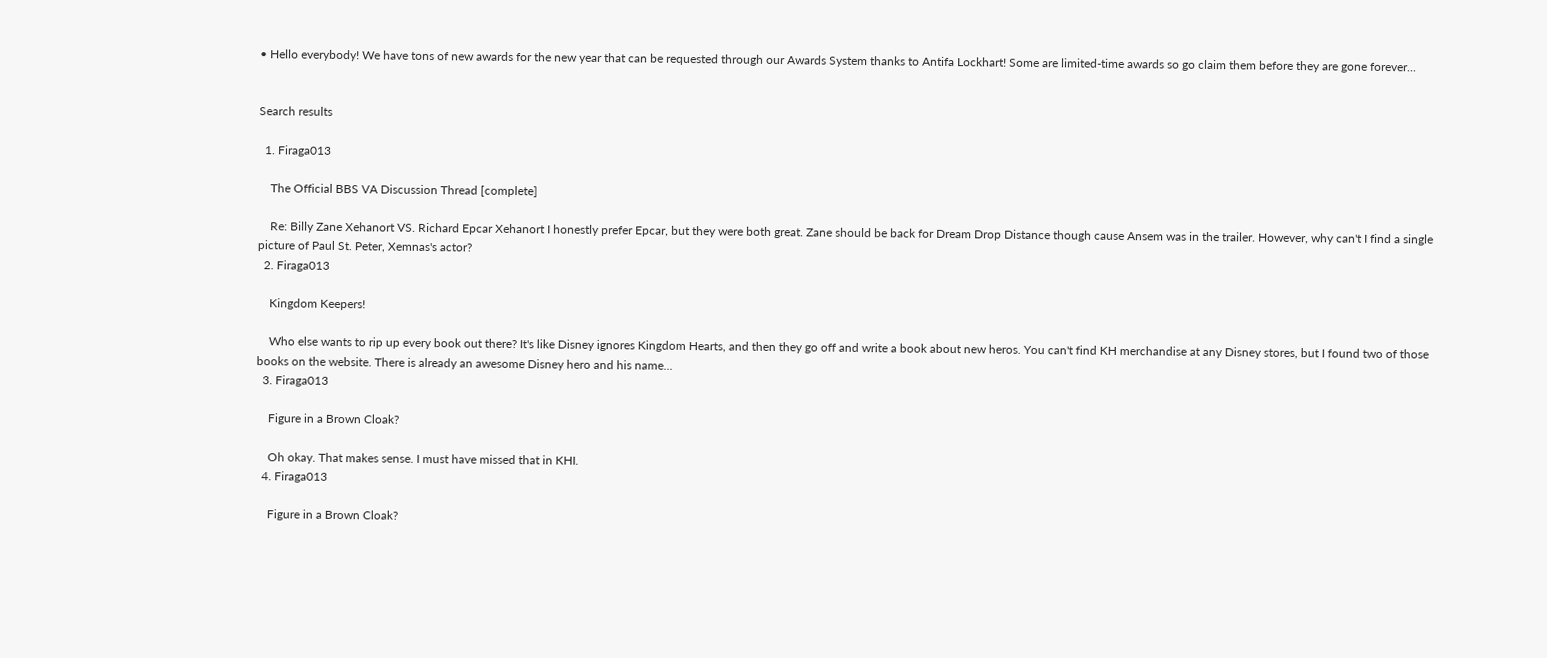• Hello everybody! We have tons of new awards for the new year that can be requested through our Awards System thanks to Antifa Lockhart! Some are limited-time awards so go claim them before they are gone forever...


Search results

  1. Firaga013

    The Official BBS VA Discussion Thread [complete]

    Re: Billy Zane Xehanort VS. Richard Epcar Xehanort I honestly prefer Epcar, but they were both great. Zane should be back for Dream Drop Distance though cause Ansem was in the trailer. However, why can't I find a single picture of Paul St. Peter, Xemnas's actor?
  2. Firaga013

    Kingdom Keepers!

    Who else wants to rip up every book out there? It's like Disney ignores Kingdom Hearts, and then they go off and write a book about new heros. You can't find KH merchandise at any Disney stores, but I found two of those books on the website. There is already an awesome Disney hero and his name...
  3. Firaga013

    Figure in a Brown Cloak?

    Oh okay. That makes sense. I must have missed that in KHI.
  4. Firaga013

    Figure in a Brown Cloak?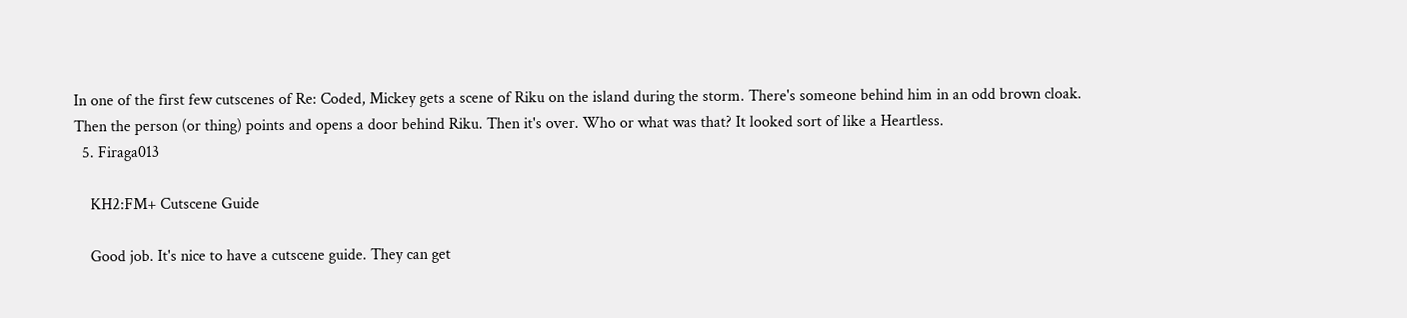In one of the first few cutscenes of Re: Coded, Mickey gets a scene of Riku on the island during the storm. There's someone behind him in an odd brown cloak. Then the person (or thing) points and opens a door behind Riku. Then it's over. Who or what was that? It looked sort of like a Heartless.
  5. Firaga013

    KH2:FM+ Cutscene Guide

    Good job. It's nice to have a cutscene guide. They can get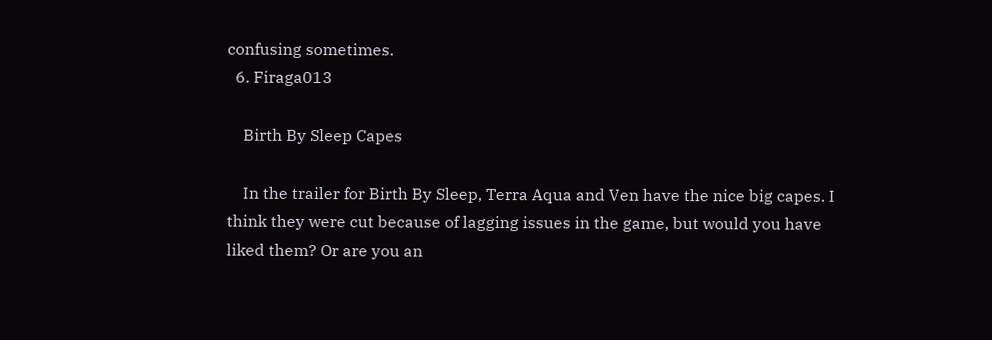confusing sometimes.
  6. Firaga013

    Birth By Sleep Capes

    In the trailer for Birth By Sleep, Terra Aqua and Ven have the nice big capes. I think they were cut because of lagging issues in the game, but would you have liked them? Or are you an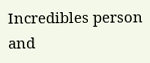Incredibles person and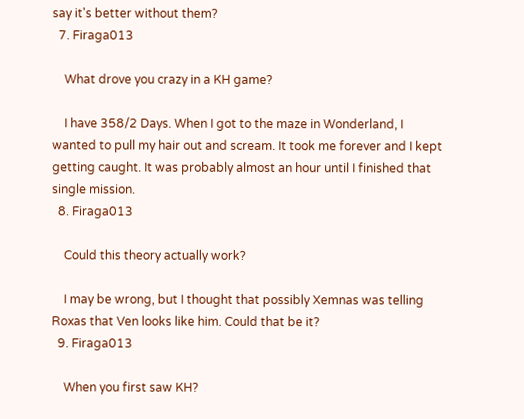say it's better without them?
  7. Firaga013

    What drove you crazy in a KH game?

    I have 358/2 Days. When I got to the maze in Wonderland, I wanted to pull my hair out and scream. It took me forever and I kept getting caught. It was probably almost an hour until I finished that single mission.
  8. Firaga013

    Could this theory actually work?

    I may be wrong, but I thought that possibly Xemnas was telling Roxas that Ven looks like him. Could that be it?
  9. Firaga013

    When you first saw KH?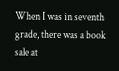When I was in seventh grade, there was a book sale at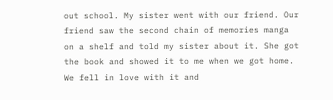out school. My sister went with our friend. Our friend saw the second chain of memories manga on a shelf and told my sister about it. She got the book and showed it to me when we got home. We fell in love with it and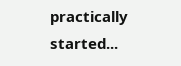practically started...